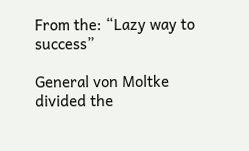From the: “Lazy way to success”

General von Moltke divided the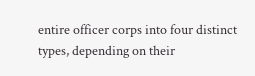entire officer corps into four distinct types, depending on their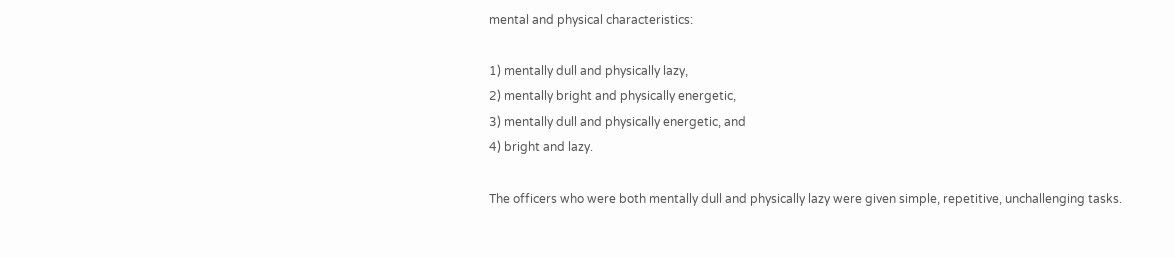mental and physical characteristics:

1) mentally dull and physically lazy,
2) mentally bright and physically energetic,
3) mentally dull and physically energetic, and
4) bright and lazy.

The officers who were both mentally dull and physically lazy were given simple, repetitive, unchallenging tasks.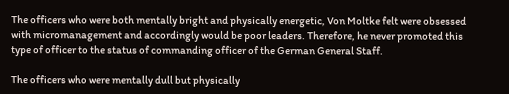The officers who were both mentally bright and physically energetic, Von Moltke felt were obsessed with micromanagement and accordingly would be poor leaders. Therefore, he never promoted this type of officer to the status of commanding officer of the German General Staff.

The officers who were mentally dull but physically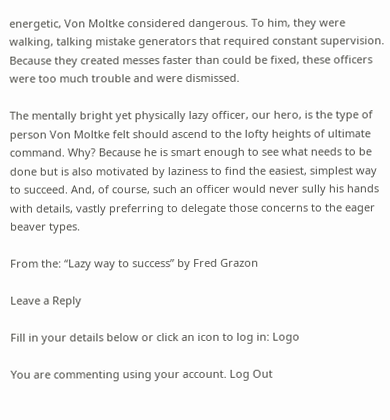energetic, Von Moltke considered dangerous. To him, they were walking, talking mistake generators that required constant supervision. Because they created messes faster than could be fixed, these officers were too much trouble and were dismissed.

The mentally bright yet physically lazy officer, our hero, is the type of person Von Moltke felt should ascend to the lofty heights of ultimate command. Why? Because he is smart enough to see what needs to be done but is also motivated by laziness to find the easiest, simplest way to succeed. And, of course, such an officer would never sully his hands with details, vastly preferring to delegate those concerns to the eager beaver types.

From the: “Lazy way to success” by Fred Grazon

Leave a Reply

Fill in your details below or click an icon to log in: Logo

You are commenting using your account. Log Out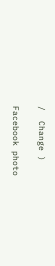/  Change )

Facebook photo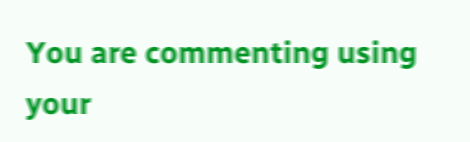You are commenting using your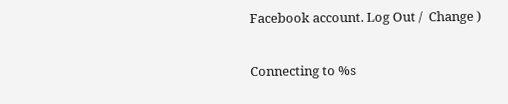Facebook account. Log Out /  Change )

Connecting to %s